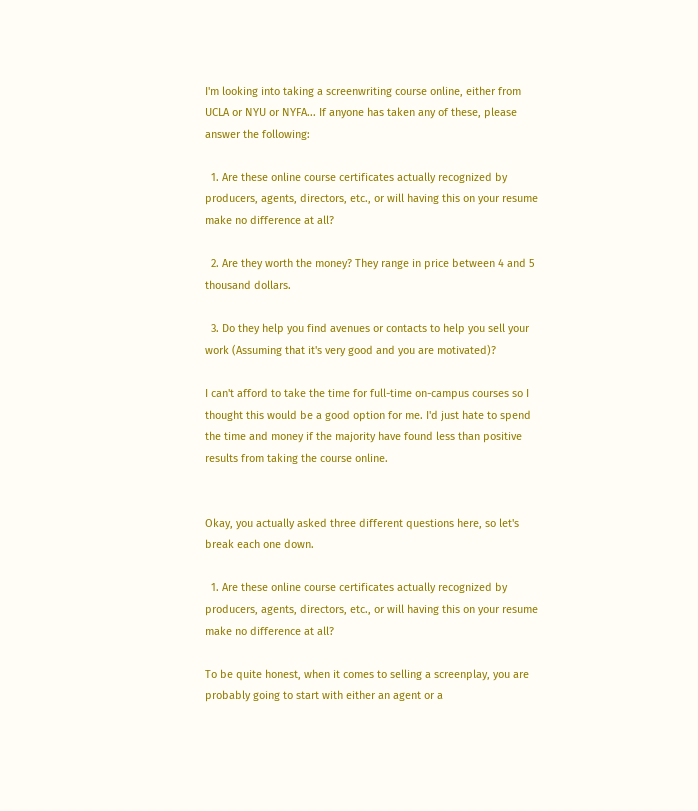I'm looking into taking a screenwriting course online, either from UCLA or NYU or NYFA... If anyone has taken any of these, please answer the following:

  1. Are these online course certificates actually recognized by producers, agents, directors, etc., or will having this on your resume make no difference at all?

  2. Are they worth the money? They range in price between 4 and 5 thousand dollars.

  3. Do they help you find avenues or contacts to help you sell your work (Assuming that it's very good and you are motivated)?

I can't afford to take the time for full-time on-campus courses so I thought this would be a good option for me. I'd just hate to spend the time and money if the majority have found less than positive results from taking the course online.


Okay, you actually asked three different questions here, so let's break each one down.

  1. Are these online course certificates actually recognized by producers, agents, directors, etc., or will having this on your resume make no difference at all?

To be quite honest, when it comes to selling a screenplay, you are probably going to start with either an agent or a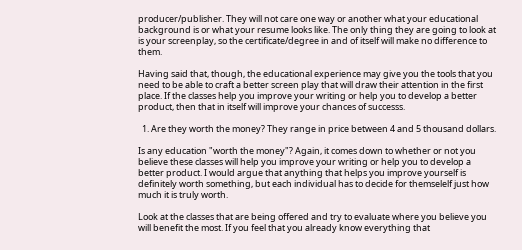producer/publisher. They will not care one way or another what your educational background is or what your resume looks like. The only thing they are going to look at is your screenplay, so the certificate/degree in and of itself will make no difference to them.

Having said that, though, the educational experience may give you the tools that you need to be able to craft a better screen play that will draw their attention in the first place. If the classes help you improve your writing or help you to develop a better product, then that in itself will improve your chances of successs.

  1. Are they worth the money? They range in price between 4 and 5 thousand dollars.

Is any education "worth the money"? Again, it comes down to whether or not you believe these classes will help you improve your writing or help you to develop a better product. I would argue that anything that helps you improve yourself is definitely worth something, but each individual has to decide for themselelf just how much it is truly worth.

Look at the classes that are being offered and try to evaluate where you believe you will benefit the most. If you feel that you already know everything that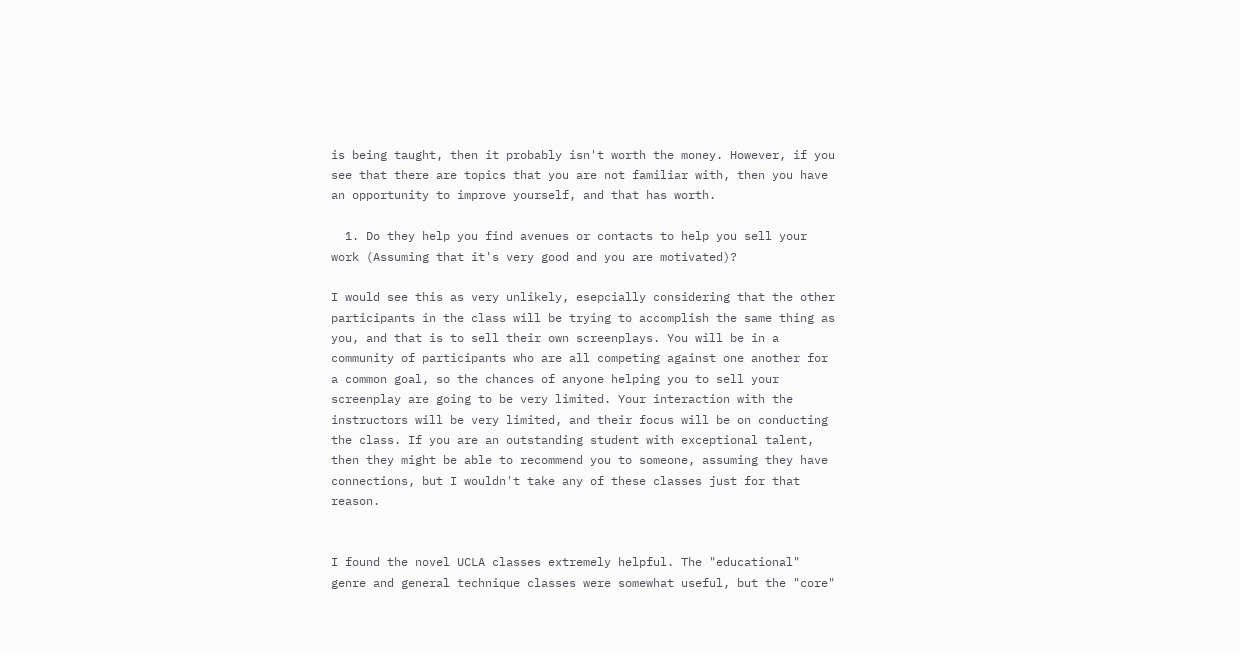is being taught, then it probably isn't worth the money. However, if you see that there are topics that you are not familiar with, then you have an opportunity to improve yourself, and that has worth.

  1. Do they help you find avenues or contacts to help you sell your work (Assuming that it's very good and you are motivated)?

I would see this as very unlikely, esepcially considering that the other participants in the class will be trying to accomplish the same thing as you, and that is to sell their own screenplays. You will be in a community of participants who are all competing against one another for a common goal, so the chances of anyone helping you to sell your screenplay are going to be very limited. Your interaction with the instructors will be very limited, and their focus will be on conducting the class. If you are an outstanding student with exceptional talent, then they might be able to recommend you to someone, assuming they have connections, but I wouldn't take any of these classes just for that reason.


I found the novel UCLA classes extremely helpful. The "educational" genre and general technique classes were somewhat useful, but the "core"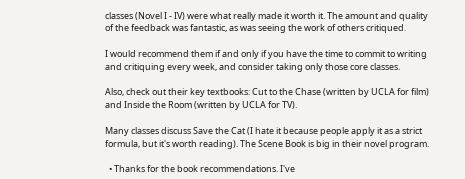classes (Novel I - IV) were what really made it worth it. The amount and quality of the feedback was fantastic, as was seeing the work of others critiqued.

I would recommend them if and only if you have the time to commit to writing and critiquing every week, and consider taking only those core classes.

Also, check out their key textbooks: Cut to the Chase (written by UCLA for film) and Inside the Room (written by UCLA for TV).

Many classes discuss Save the Cat (I hate it because people apply it as a strict formula, but it's worth reading). The Scene Book is big in their novel program.

  • Thanks for the book recommendations. I've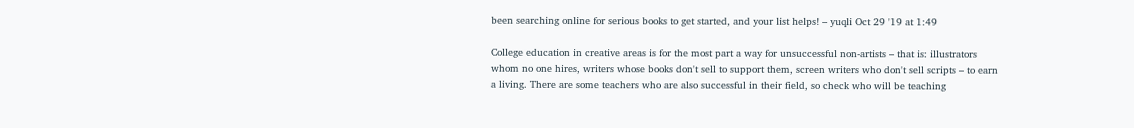been searching online for serious books to get started, and your list helps! – yuqli Oct 29 '19 at 1:49

College education in creative areas is for the most part a way for unsuccessful non-artists – that is: illustrators whom no one hires, writers whose books don't sell to support them, screen writers who don't sell scripts – to earn a living. There are some teachers who are also successful in their field, so check who will be teaching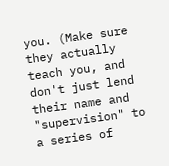you. (Make sure they actually teach you, and don't just lend their name and "supervision" to a series of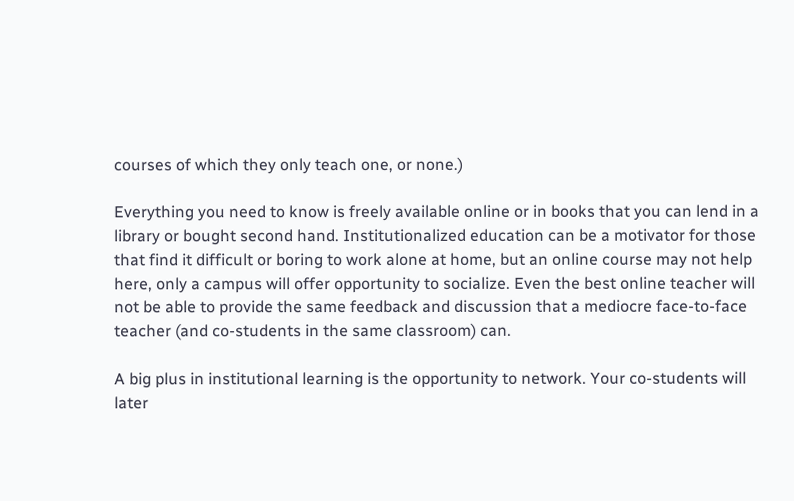courses of which they only teach one, or none.)

Everything you need to know is freely available online or in books that you can lend in a library or bought second hand. Institutionalized education can be a motivator for those that find it difficult or boring to work alone at home, but an online course may not help here, only a campus will offer opportunity to socialize. Even the best online teacher will not be able to provide the same feedback and discussion that a mediocre face-to-face teacher (and co-students in the same classroom) can.

A big plus in institutional learning is the opportunity to network. Your co-students will later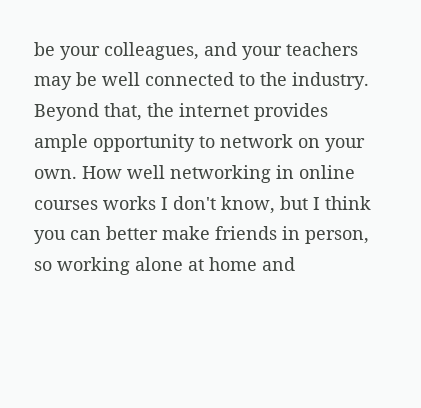be your colleagues, and your teachers may be well connected to the industry. Beyond that, the internet provides ample opportunity to network on your own. How well networking in online courses works I don't know, but I think you can better make friends in person, so working alone at home and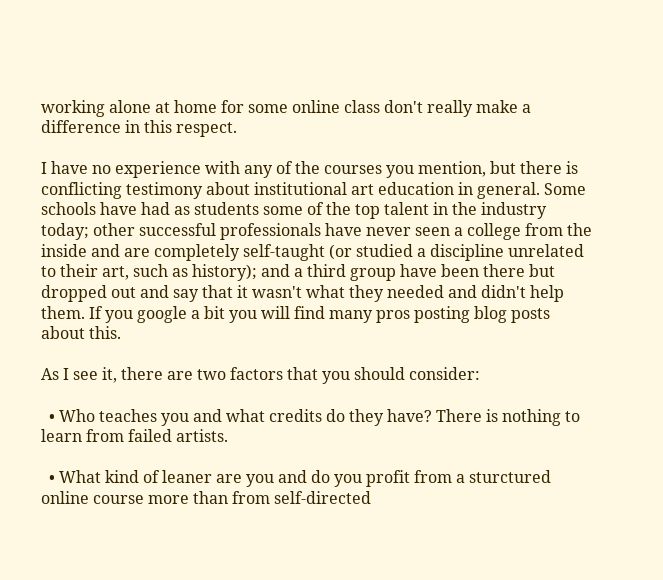working alone at home for some online class don't really make a difference in this respect.

I have no experience with any of the courses you mention, but there is conflicting testimony about institutional art education in general. Some schools have had as students some of the top talent in the industry today; other successful professionals have never seen a college from the inside and are completely self-taught (or studied a discipline unrelated to their art, such as history); and a third group have been there but dropped out and say that it wasn't what they needed and didn't help them. If you google a bit you will find many pros posting blog posts about this.

As I see it, there are two factors that you should consider:

  • Who teaches you and what credits do they have? There is nothing to learn from failed artists.

  • What kind of leaner are you and do you profit from a sturctured online course more than from self-directed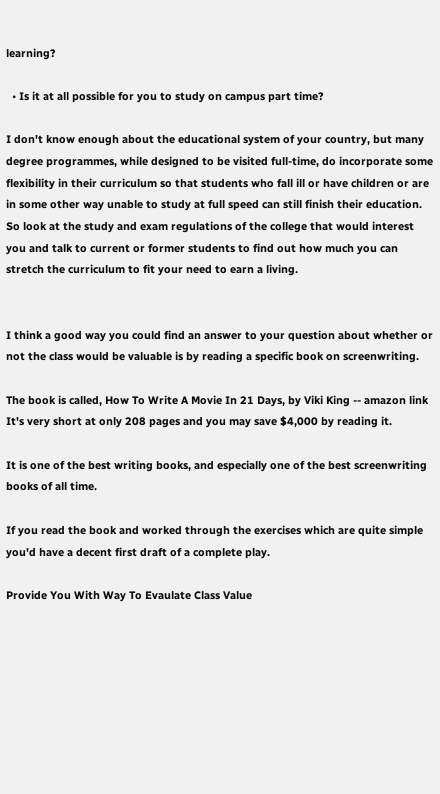learning?

  • Is it at all possible for you to study on campus part time?

I don't know enough about the educational system of your country, but many degree programmes, while designed to be visited full-time, do incorporate some flexibility in their curriculum so that students who fall ill or have children or are in some other way unable to study at full speed can still finish their education. So look at the study and exam regulations of the college that would interest you and talk to current or former students to find out how much you can stretch the curriculum to fit your need to earn a living.


I think a good way you could find an answer to your question about whether or not the class would be valuable is by reading a specific book on screenwriting.

The book is called, How To Write A Movie In 21 Days, by Viki King -- amazon link It's very short at only 208 pages and you may save $4,000 by reading it.

It is one of the best writing books, and especially one of the best screenwriting books of all time.

If you read the book and worked through the exercises which are quite simple you'd have a decent first draft of a complete play.

Provide You With Way To Evaulate Class Value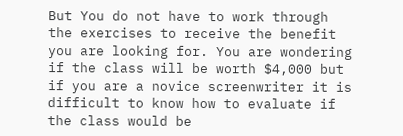But You do not have to work through the exercises to receive the benefit you are looking for. You are wondering if the class will be worth $4,000 but if you are a novice screenwriter it is difficult to know how to evaluate if the class would be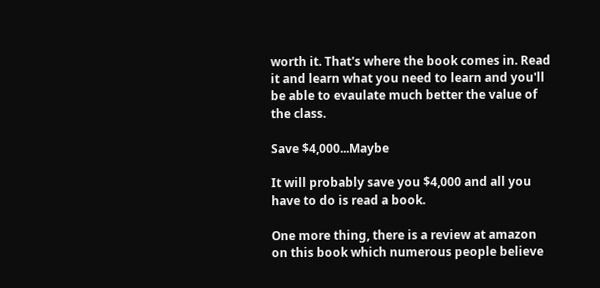worth it. That's where the book comes in. Read it and learn what you need to learn and you'll be able to evaulate much better the value of the class.

Save $4,000...Maybe

It will probably save you $4,000 and all you have to do is read a book.

One more thing, there is a review at amazon on this book which numerous people believe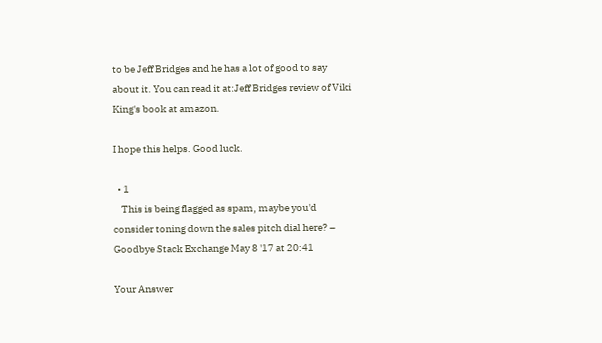to be Jeff Bridges and he has a lot of good to say about it. You can read it at:Jeff Bridges review of Viki King's book at amazon.

I hope this helps. Good luck.

  • 1
    This is being flagged as spam, maybe you'd consider toning down the sales pitch dial here? – Goodbye Stack Exchange May 8 '17 at 20:41

Your Answer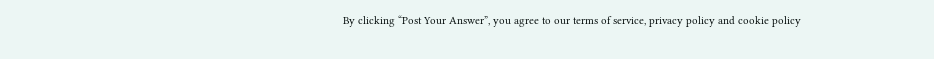By clicking “Post Your Answer”, you agree to our terms of service, privacy policy and cookie policy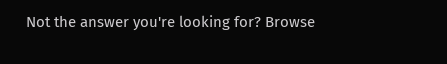Not the answer you're looking for? Browse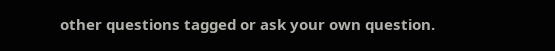other questions tagged or ask your own question.